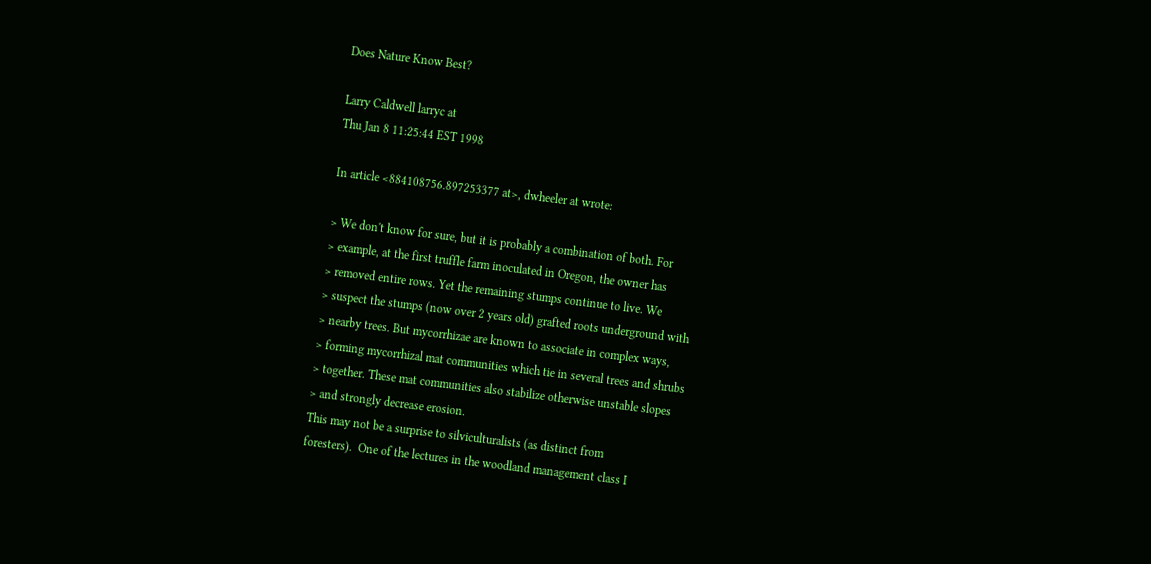Does Nature Know Best?

Larry Caldwell larryc at
Thu Jan 8 11:25:44 EST 1998

In article <884108756.897253377 at>, dwheeler at wrote:

> We don't know for sure, but it is probably a combination of both. For
> example, at the first truffle farm inoculated in Oregon, the owner has
> removed entire rows. Yet the remaining stumps continue to live. We
> suspect the stumps (now over 2 years old) grafted roots underground with
> nearby trees. But mycorrhizae are known to associate in complex ways,
> forming mycorrhizal mat communities which tie in several trees and shrubs
> together. These mat communities also stabilize otherwise unstable slopes
> and strongly decrease erosion.
This may not be a surprise to silviculturalists (as distinct from
foresters).  One of the lectures in the woodland management class I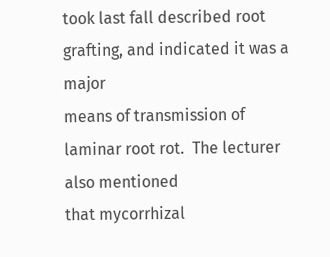took last fall described root grafting, and indicated it was a major
means of transmission of laminar root rot.  The lecturer also mentioned
that mycorrhizal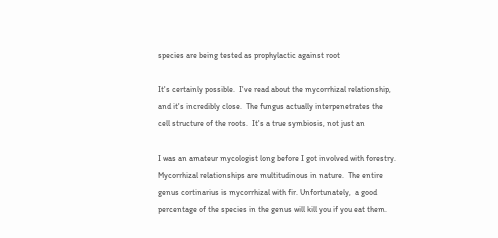species are being tested as prophylactic against root

It's certainly possible.  I've read about the mycorrhizal relationship,
and it's incredibly close.  The fungus actually interpenetrates the
cell structure of the roots.  It's a true symbiosis, not just an

I was an amateur mycologist long before I got involved with forestry.
Mycorrhizal relationships are multitudinous in nature.  The entire
genus cortinarius is mycorrhizal with fir. Unfortunately,  a good
percentage of the species in the genus will kill you if you eat them.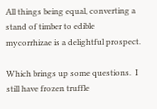All things being equal, converting a stand of timber to edible
mycorrhizae is a delightful prospect.

Which brings up some questions.  I still have frozen truffle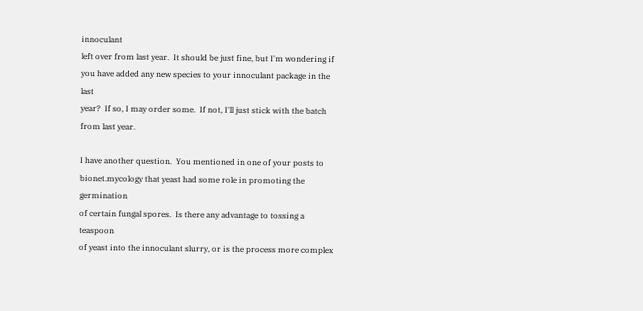innoculant
left over from last year.  It should be just fine, but I'm wondering if
you have added any new species to your innoculant package in the last
year?  If so, I may order some.  If not, I'll just stick with the batch
from last year.

I have another question.  You mentioned in one of your posts to
bionet.mycology that yeast had some role in promoting the germination
of certain fungal spores.  Is there any advantage to tossing a teaspoon
of yeast into the innoculant slurry, or is the process more complex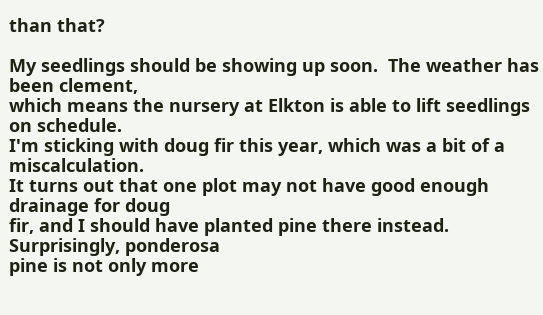than that?

My seedlings should be showing up soon.  The weather has been clement,
which means the nursery at Elkton is able to lift seedlings on schedule.
I'm sticking with doug fir this year, which was a bit of a miscalculation.
It turns out that one plot may not have good enough drainage for doug
fir, and I should have planted pine there instead.  Surprisingly, ponderosa
pine is not only more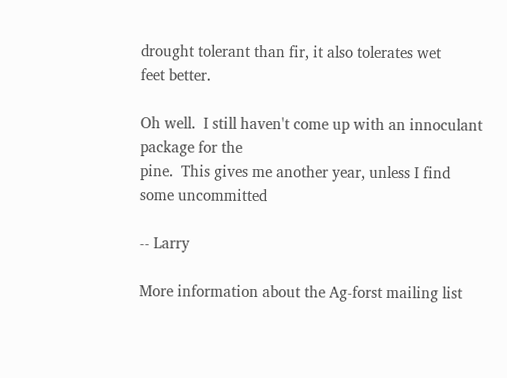drought tolerant than fir, it also tolerates wet
feet better.

Oh well.  I still haven't come up with an innoculant package for the
pine.  This gives me another year, unless I find some uncommitted

-- Larry

More information about the Ag-forst mailing list